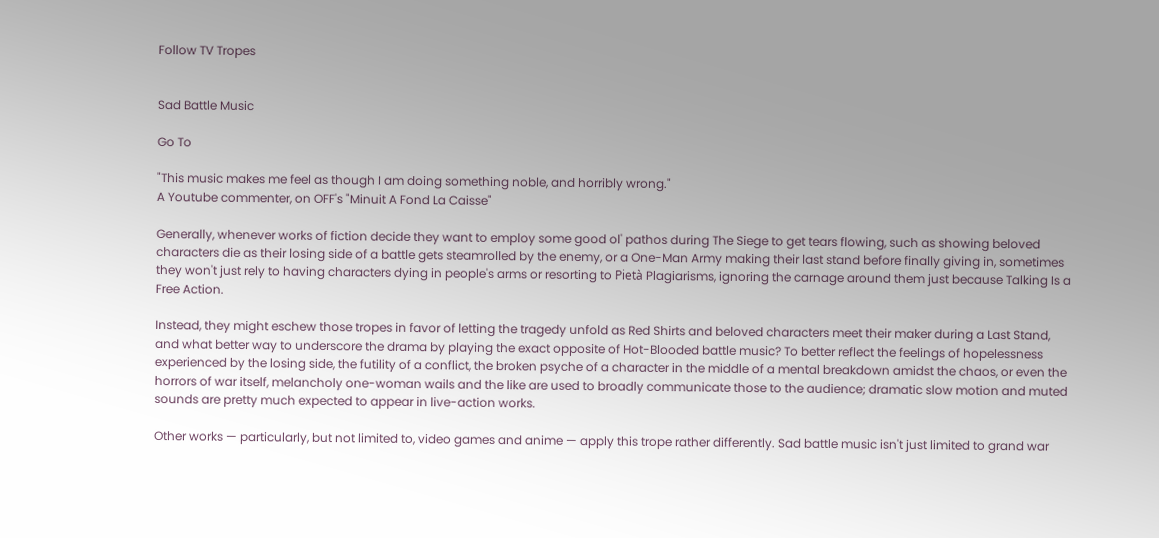Follow TV Tropes


Sad Battle Music

Go To

"This music makes me feel as though I am doing something noble, and horribly wrong."
A Youtube commenter, on OFF's "Minuit A Fond La Caisse"

Generally, whenever works of fiction decide they want to employ some good ol' pathos during The Siege to get tears flowing, such as showing beloved characters die as their losing side of a battle gets steamrolled by the enemy, or a One-Man Army making their last stand before finally giving in, sometimes they won't just rely to having characters dying in people's arms or resorting to Pietà Plagiarisms, ignoring the carnage around them just because Talking Is a Free Action.

Instead, they might eschew those tropes in favor of letting the tragedy unfold as Red Shirts and beloved characters meet their maker during a Last Stand, and what better way to underscore the drama by playing the exact opposite of Hot-Blooded battle music? To better reflect the feelings of hopelessness experienced by the losing side, the futility of a conflict, the broken psyche of a character in the middle of a mental breakdown amidst the chaos, or even the horrors of war itself, melancholy one-woman wails and the like are used to broadly communicate those to the audience; dramatic slow motion and muted sounds are pretty much expected to appear in live-action works.

Other works — particularly, but not limited to, video games and anime — apply this trope rather differently. Sad battle music isn't just limited to grand war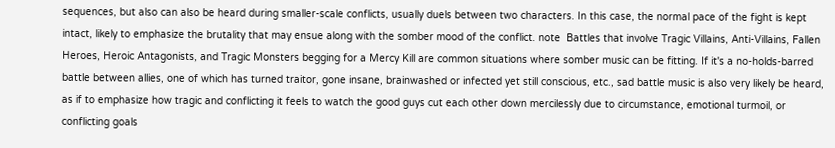sequences, but also can also be heard during smaller-scale conflicts, usually duels between two characters. In this case, the normal pace of the fight is kept intact, likely to emphasize the brutality that may ensue along with the somber mood of the conflict. note  Battles that involve Tragic Villains, Anti-Villains, Fallen Heroes, Heroic Antagonists, and Tragic Monsters begging for a Mercy Kill are common situations where somber music can be fitting. If it's a no-holds-barred battle between allies, one of which has turned traitor, gone insane, brainwashed or infected yet still conscious, etc., sad battle music is also very likely be heard, as if to emphasize how tragic and conflicting it feels to watch the good guys cut each other down mercilessly due to circumstance, emotional turmoil, or conflicting goals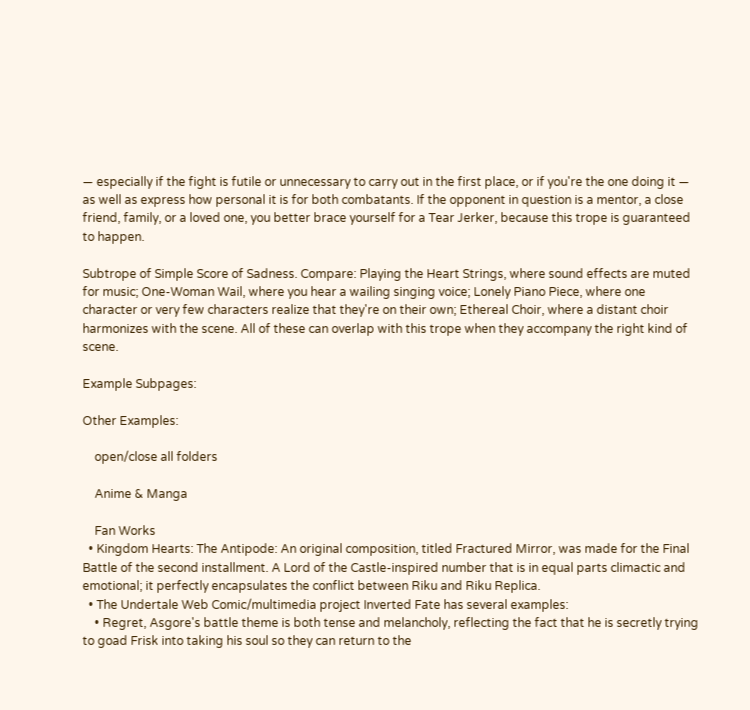— especially if the fight is futile or unnecessary to carry out in the first place, or if you're the one doing it — as well as express how personal it is for both combatants. If the opponent in question is a mentor, a close friend, family, or a loved one, you better brace yourself for a Tear Jerker, because this trope is guaranteed to happen.

Subtrope of Simple Score of Sadness. Compare: Playing the Heart Strings, where sound effects are muted for music; One-Woman Wail, where you hear a wailing singing voice; Lonely Piano Piece, where one character or very few characters realize that they're on their own; Ethereal Choir, where a distant choir harmonizes with the scene. All of these can overlap with this trope when they accompany the right kind of scene.

Example Subpages:

Other Examples:

    open/close all folders

    Anime & Manga

    Fan Works
  • Kingdom Hearts: The Antipode: An original composition, titled Fractured Mirror, was made for the Final Battle of the second installment. A Lord of the Castle-inspired number that is in equal parts climactic and emotional; it perfectly encapsulates the conflict between Riku and Riku Replica.
  • The Undertale Web Comic/multimedia project Inverted Fate has several examples:
    • Regret, Asgore's battle theme is both tense and melancholy, reflecting the fact that he is secretly trying to goad Frisk into taking his soul so they can return to the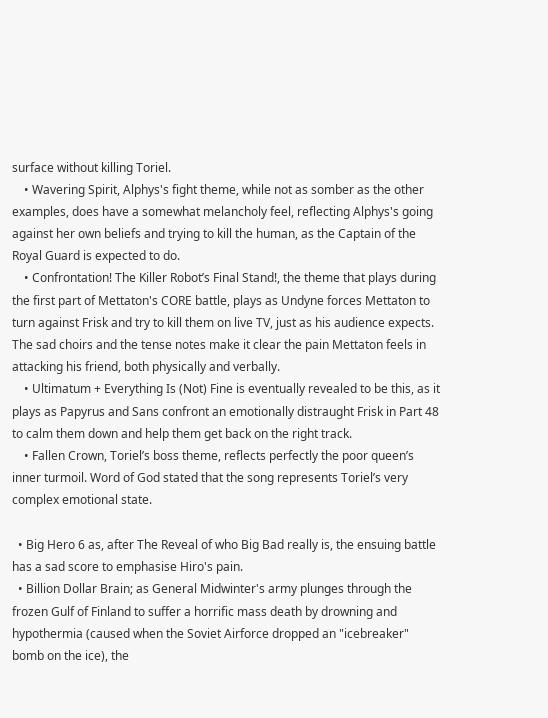surface without killing Toriel.
    • Wavering Spirit, Alphys's fight theme, while not as somber as the other examples, does have a somewhat melancholy feel, reflecting Alphys's going against her own beliefs and trying to kill the human, as the Captain of the Royal Guard is expected to do.
    • Confrontation! The Killer Robot’s Final Stand!, the theme that plays during the first part of Mettaton's CORE battle, plays as Undyne forces Mettaton to turn against Frisk and try to kill them on live TV, just as his audience expects. The sad choirs and the tense notes make it clear the pain Mettaton feels in attacking his friend, both physically and verbally.
    • Ultimatum + Everything Is (Not) Fine is eventually revealed to be this, as it plays as Papyrus and Sans confront an emotionally distraught Frisk in Part 48 to calm them down and help them get back on the right track.
    • Fallen Crown, Toriel’s boss theme, reflects perfectly the poor queen’s inner turmoil. Word of God stated that the song represents Toriel’s very complex emotional state.

  • Big Hero 6 as, after The Reveal of who Big Bad really is, the ensuing battle has a sad score to emphasise Hiro's pain.
  • Billion Dollar Brain; as General Midwinter's army plunges through the frozen Gulf of Finland to suffer a horrific mass death by drowning and hypothermia (caused when the Soviet Airforce dropped an "icebreaker" bomb on the ice), the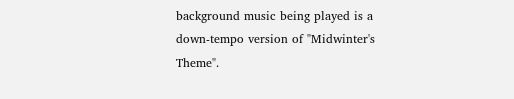background music being played is a down-tempo version of "Midwinter's Theme".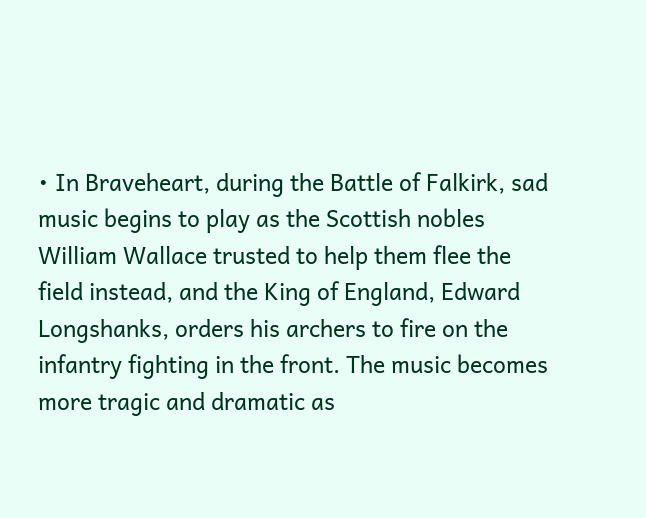• In Braveheart, during the Battle of Falkirk, sad music begins to play as the Scottish nobles William Wallace trusted to help them flee the field instead, and the King of England, Edward Longshanks, orders his archers to fire on the infantry fighting in the front. The music becomes more tragic and dramatic as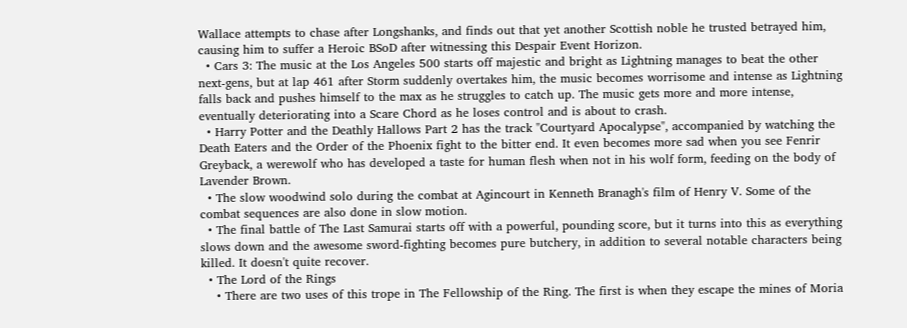Wallace attempts to chase after Longshanks, and finds out that yet another Scottish noble he trusted betrayed him, causing him to suffer a Heroic BSoD after witnessing this Despair Event Horizon.
  • Cars 3: The music at the Los Angeles 500 starts off majestic and bright as Lightning manages to beat the other next-gens, but at lap 461 after Storm suddenly overtakes him, the music becomes worrisome and intense as Lightning falls back and pushes himself to the max as he struggles to catch up. The music gets more and more intense, eventually deteriorating into a Scare Chord as he loses control and is about to crash.
  • Harry Potter and the Deathly Hallows Part 2 has the track "Courtyard Apocalypse", accompanied by watching the Death Eaters and the Order of the Phoenix fight to the bitter end. It even becomes more sad when you see Fenrir Greyback, a werewolf who has developed a taste for human flesh when not in his wolf form, feeding on the body of Lavender Brown.
  • The slow woodwind solo during the combat at Agincourt in Kenneth Branagh's film of Henry V. Some of the combat sequences are also done in slow motion.
  • The final battle of The Last Samurai starts off with a powerful, pounding score, but it turns into this as everything slows down and the awesome sword-fighting becomes pure butchery, in addition to several notable characters being killed. It doesn't quite recover.
  • The Lord of the Rings
    • There are two uses of this trope in The Fellowship of the Ring. The first is when they escape the mines of Moria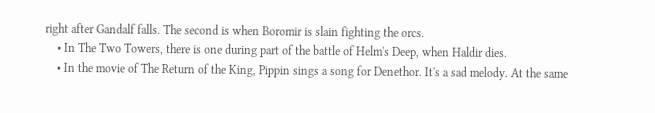right after Gandalf falls. The second is when Boromir is slain fighting the orcs.
    • In The Two Towers, there is one during part of the battle of Helm's Deep, when Haldir dies.
    • In the movie of The Return of the King, Pippin sings a song for Denethor. It's a sad melody. At the same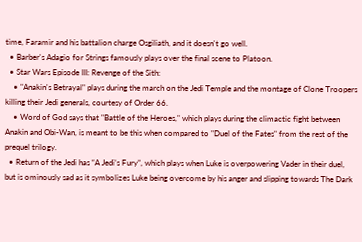time, Faramir and his battalion charge Osgiliath, and it doesn't go well.
  • Barber's Adagio for Strings famously plays over the final scene to Platoon.
  • Star Wars Episode III: Revenge of the Sith:
    • "Anakin's Betrayal" plays during the march on the Jedi Temple and the montage of Clone Troopers killing their Jedi generals, courtesy of Order 66.
    • Word of God says that "Battle of the Heroes," which plays during the climactic fight between Anakin and Obi-Wan, is meant to be this when compared to "Duel of the Fates" from the rest of the prequel trilogy.
  • Return of the Jedi has “A Jedi’s Fury”, which plays when Luke is overpowering Vader in their duel, but is ominously sad as it symbolizes Luke being overcome by his anger and slipping towards The Dark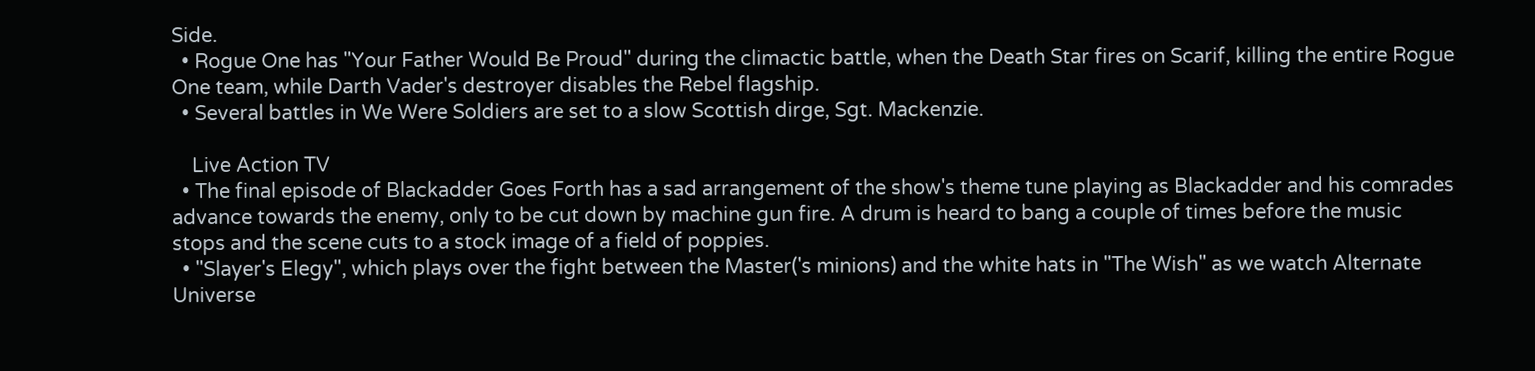Side.
  • Rogue One has "Your Father Would Be Proud" during the climactic battle, when the Death Star fires on Scarif, killing the entire Rogue One team, while Darth Vader's destroyer disables the Rebel flagship.
  • Several battles in We Were Soldiers are set to a slow Scottish dirge, Sgt. Mackenzie.

    Live Action TV
  • The final episode of Blackadder Goes Forth has a sad arrangement of the show's theme tune playing as Blackadder and his comrades advance towards the enemy, only to be cut down by machine gun fire. A drum is heard to bang a couple of times before the music stops and the scene cuts to a stock image of a field of poppies.
  • "Slayer's Elegy", which plays over the fight between the Master('s minions) and the white hats in "The Wish" as we watch Alternate Universe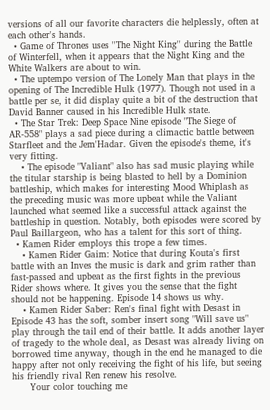versions of all our favorite characters die helplessly, often at each other's hands.
  • Game of Thrones uses ''The Night King'' during the Battle of Winterfell, when it appears that the Night King and the White Walkers are about to win.
  • The uptempo version of The Lonely Man that plays in the opening of The Incredible Hulk (1977). Though not used in a battle per se, it did display quite a bit of the destruction that David Banner caused in his Incredible Hulk state.
  • The Star Trek: Deep Space Nine episode "The Siege of AR-558" plays a sad piece during a climactic battle between Starfleet and the Jem'Hadar. Given the episode's theme, it's very fitting.
    • The episode "Valiant" also has sad music playing while the titular starship is being blasted to hell by a Dominion battleship, which makes for interesting Mood Whiplash as the preceding music was more upbeat while the Valiant launched what seemed like a successful attack against the battleship in question. Notably, both episodes were scored by Paul Baillargeon, who has a talent for this sort of thing.
  • Kamen Rider employs this trope a few times.
    • Kamen Rider Gaim: Notice that during Kouta's first battle with an Inves the music is dark and grim rather than fast-passed and upbeat as the first fights in the previous Rider shows where. It gives you the sense that the fight should not be happening. Episode 14 shows us why.
    • Kamen Rider Saber: Ren's final fight with Desast in Episode 43 has the soft, somber insert song "Will save us" play through the tail end of their battle. It adds another layer of tragedy to the whole deal, as Desast was already living on borrowed time anyway, though in the end he managed to die happy after not only receiving the fight of his life, but seeing his friendly rival Ren renew his resolve.
      Your color touching me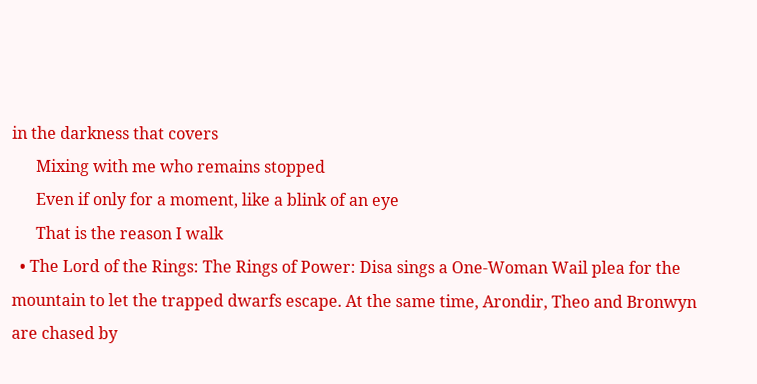in the darkness that covers
      Mixing with me who remains stopped
      Even if only for a moment, like a blink of an eye
      That is the reason I walk
  • The Lord of the Rings: The Rings of Power: Disa sings a One-Woman Wail plea for the mountain to let the trapped dwarfs escape. At the same time, Arondir, Theo and Bronwyn are chased by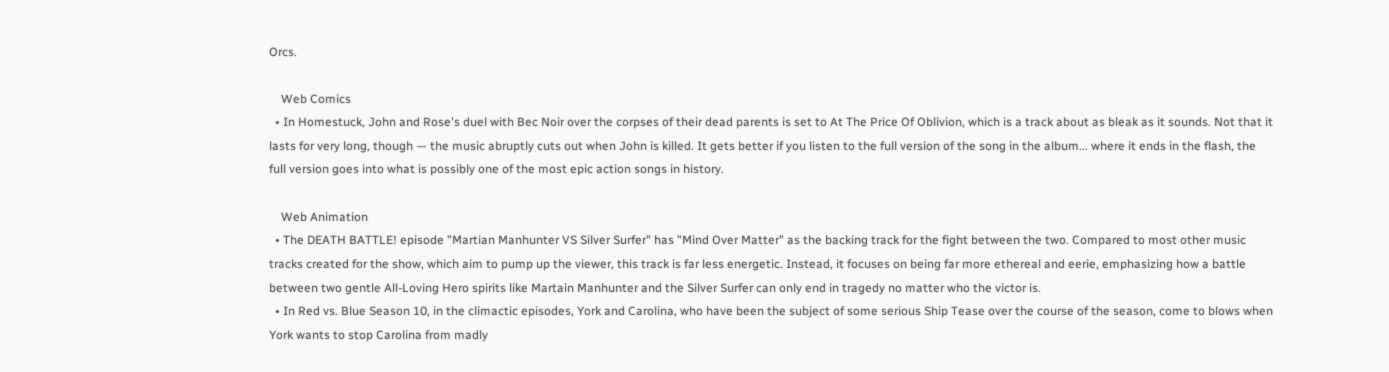Orcs.

    Web Comics
  • In Homestuck, John and Rose's duel with Bec Noir over the corpses of their dead parents is set to At The Price Of Oblivion, which is a track about as bleak as it sounds. Not that it lasts for very long, though — the music abruptly cuts out when John is killed. It gets better if you listen to the full version of the song in the album... where it ends in the flash, the full version goes into what is possibly one of the most epic action songs in history.

    Web Animation
  • The DEATH BATTLE! episode "Martian Manhunter VS Silver Surfer" has "Mind Over Matter" as the backing track for the fight between the two. Compared to most other music tracks created for the show, which aim to pump up the viewer, this track is far less energetic. Instead, it focuses on being far more ethereal and eerie, emphasizing how a battle between two gentle All-Loving Hero spirits like Martain Manhunter and the Silver Surfer can only end in tragedy no matter who the victor is.
  • In Red vs. Blue Season 10, in the climactic episodes, York and Carolina, who have been the subject of some serious Ship Tease over the course of the season, come to blows when York wants to stop Carolina from madly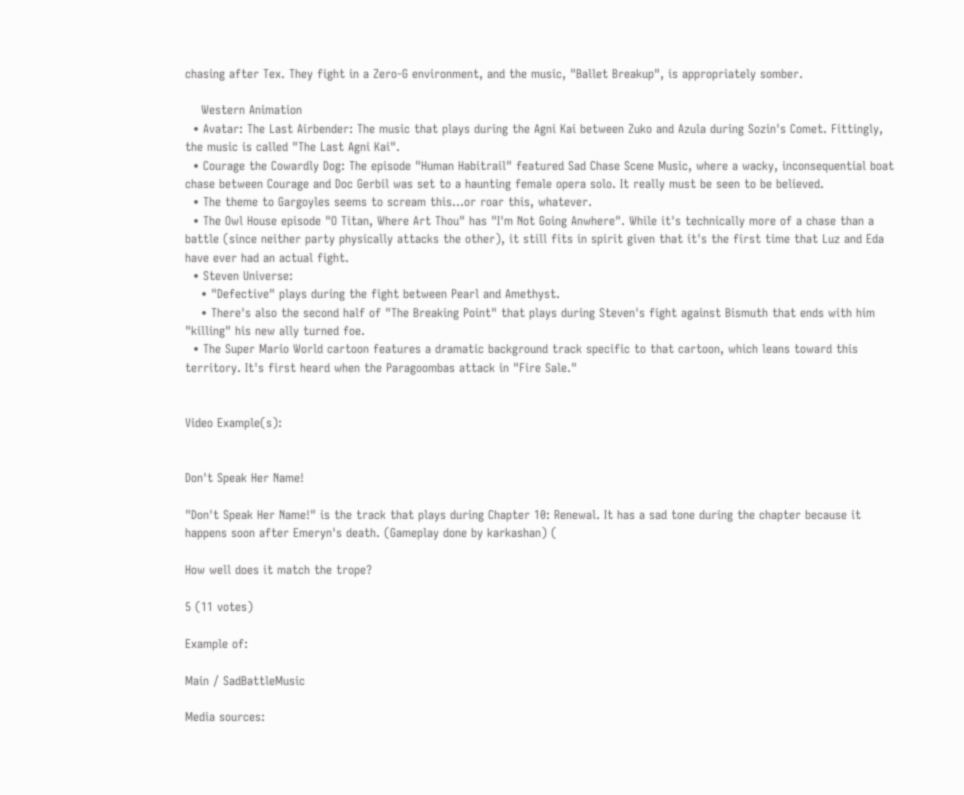chasing after Tex. They fight in a Zero-G environment, and the music, "Ballet Breakup", is appropriately somber.

    Western Animation
  • Avatar: The Last Airbender: The music that plays during the Agni Kai between Zuko and Azula during Sozin's Comet. Fittingly, the music is called "The Last Agni Kai".
  • Courage the Cowardly Dog: The episode "Human Habitrail" featured Sad Chase Scene Music, where a wacky, inconsequential boat chase between Courage and Doc Gerbil was set to a haunting female opera solo. It really must be seen to be believed.
  • The theme to Gargoyles seems to scream this...or roar this, whatever.
  • The Owl House episode "O Titan, Where Art Thou" has "I'm Not Going Anwhere". While it's technically more of a chase than a battle (since neither party physically attacks the other), it still fits in spirit given that it's the first time that Luz and Eda have ever had an actual fight.
  • Steven Universe:
    • "Defective" plays during the fight between Pearl and Amethyst.
    • There's also the second half of "The Breaking Point" that plays during Steven's fight against Bismuth that ends with him "killing" his new ally turned foe.
  • The Super Mario World cartoon features a dramatic background track specific to that cartoon, which leans toward this territory. It's first heard when the Paragoombas attack in "Fire Sale."


Video Example(s):


Don't Speak Her Name!

"Don't Speak Her Name!" is the track that plays during Chapter 10: Renewal. It has a sad tone during the chapter because it happens soon after Emeryn's death. (Gameplay done by karkashan) (

How well does it match the trope?

5 (11 votes)

Example of:

Main / SadBattleMusic

Media sources: